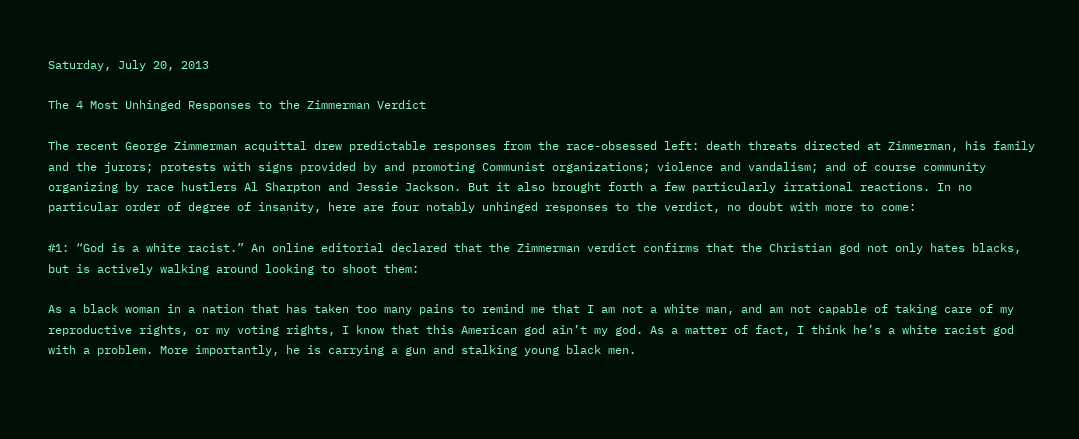Saturday, July 20, 2013

The 4 Most Unhinged Responses to the Zimmerman Verdict

The recent George Zimmerman acquittal drew predictable responses from the race-obsessed left: death threats directed at Zimmerman, his family and the jurors; protests with signs provided by and promoting Communist organizations; violence and vandalism; and of course community organizing by race hustlers Al Sharpton and Jessie Jackson. But it also brought forth a few particularly irrational reactions. In no particular order of degree of insanity, here are four notably unhinged responses to the verdict, no doubt with more to come:

#1: “God is a white racist.” An online editorial declared that the Zimmerman verdict confirms that the Christian god not only hates blacks, but is actively walking around looking to shoot them:

As a black woman in a nation that has taken too many pains to remind me that I am not a white man, and am not capable of taking care of my reproductive rights, or my voting rights, I know that this American god ain’t my god. As a matter of fact, I think he’s a white racist god with a problem. More importantly, he is carrying a gun and stalking young black men.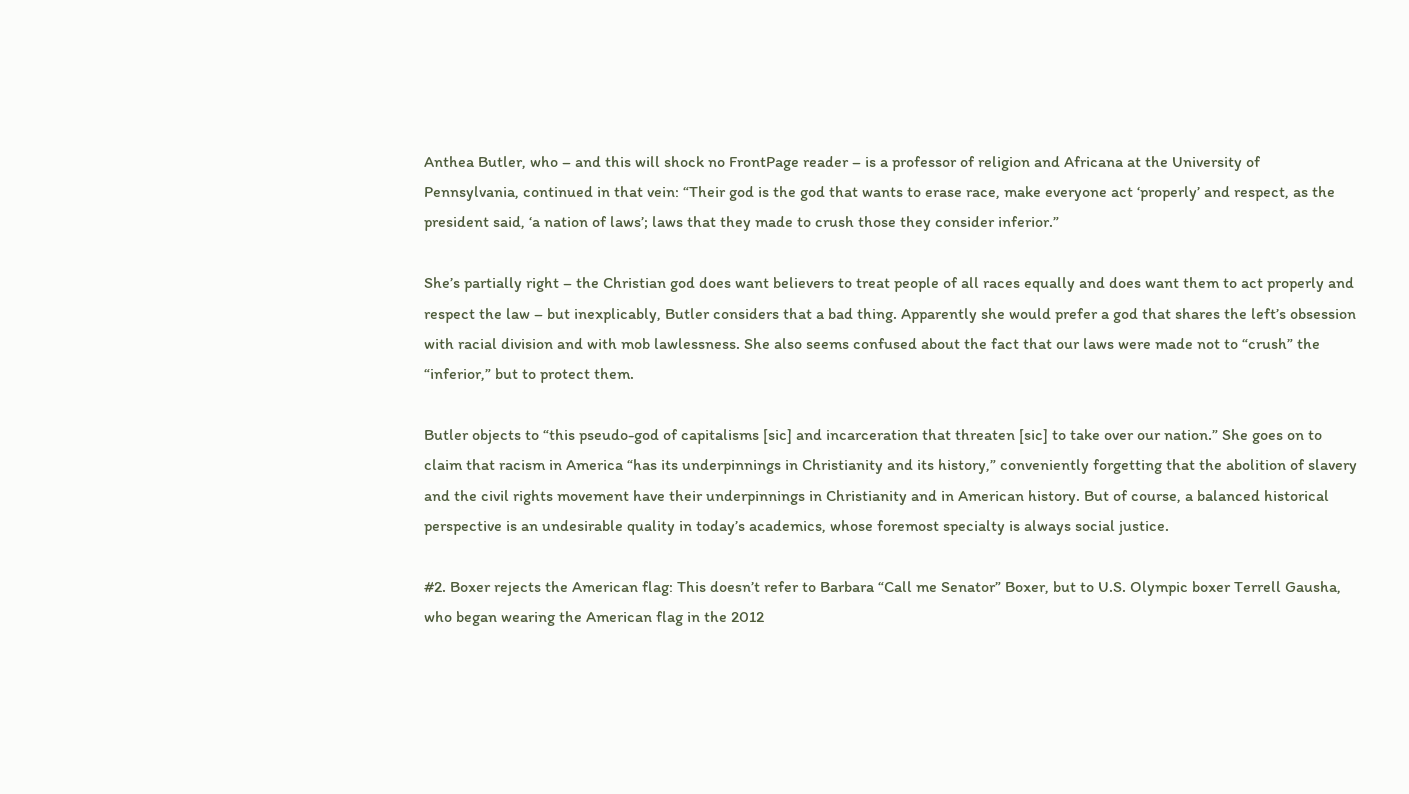Anthea Butler, who – and this will shock no FrontPage reader – is a professor of religion and Africana at the University of Pennsylvania, continued in that vein: “Their god is the god that wants to erase race, make everyone act ‘properly’ and respect, as the president said, ‘a nation of laws’; laws that they made to crush those they consider inferior.”

She’s partially right – the Christian god does want believers to treat people of all races equally and does want them to act properly and respect the law – but inexplicably, Butler considers that a bad thing. Apparently she would prefer a god that shares the left’s obsession with racial division and with mob lawlessness. She also seems confused about the fact that our laws were made not to “crush” the “inferior,” but to protect them.

Butler objects to “this pseudo-god of capitalisms [sic] and incarceration that threaten [sic] to take over our nation.” She goes on to claim that racism in America “has its underpinnings in Christianity and its history,” conveniently forgetting that the abolition of slavery and the civil rights movement have their underpinnings in Christianity and in American history. But of course, a balanced historical perspective is an undesirable quality in today’s academics, whose foremost specialty is always social justice.

#2. Boxer rejects the American flag: This doesn’t refer to Barbara “Call me Senator” Boxer, but to U.S. Olympic boxer Terrell Gausha, who began wearing the American flag in the 2012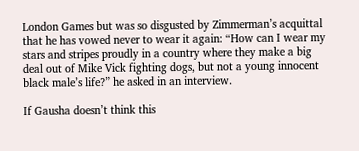London Games but was so disgusted by Zimmerman’s acquittal that he has vowed never to wear it again: “How can I wear my stars and stripes proudly in a country where they make a big deal out of Mike Vick fighting dogs, but not a young innocent black male’s life?” he asked in an interview.

If Gausha doesn’t think this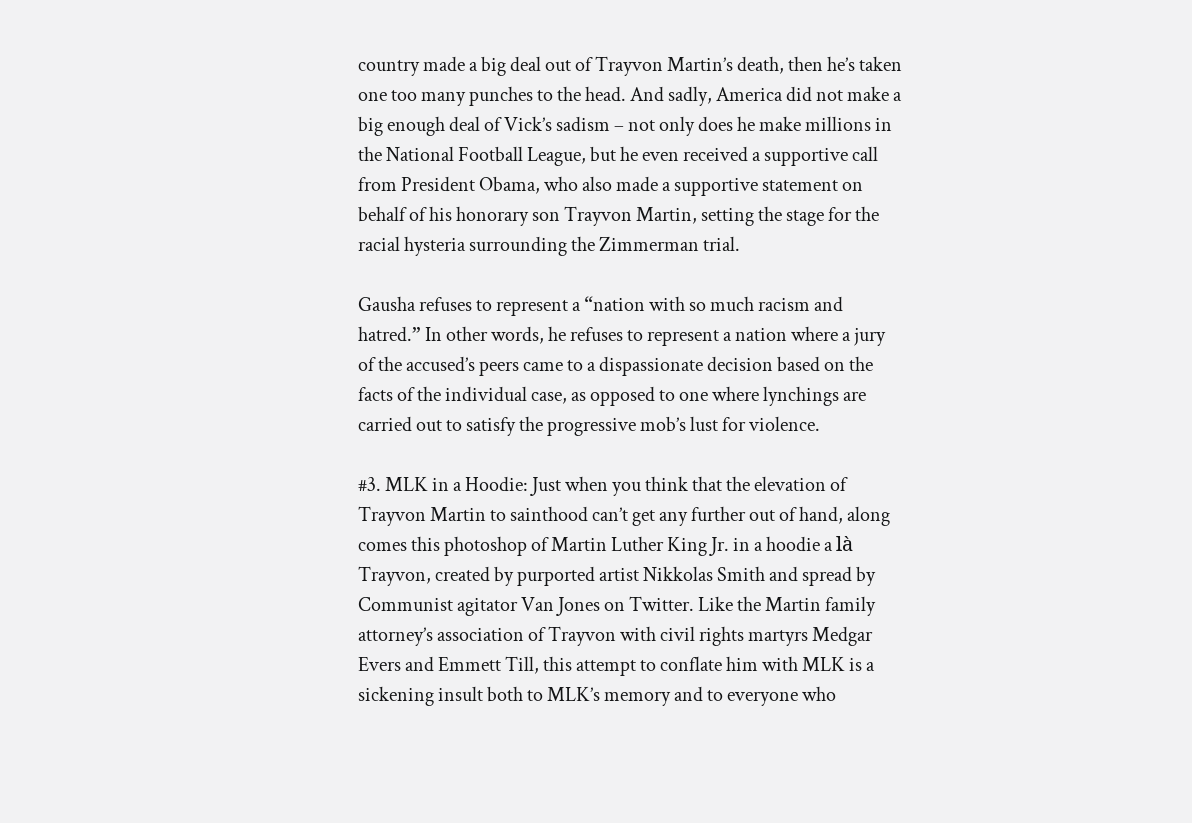country made a big deal out of Trayvon Martin’s death, then he’s taken one too many punches to the head. And sadly, America did not make a big enough deal of Vick’s sadism – not only does he make millions in the National Football League, but he even received a supportive call from President Obama, who also made a supportive statement on behalf of his honorary son Trayvon Martin, setting the stage for the racial hysteria surrounding the Zimmerman trial.

Gausha refuses to represent a “nation with so much racism and hatred.” In other words, he refuses to represent a nation where a jury of the accused’s peers came to a dispassionate decision based on the facts of the individual case, as opposed to one where lynchings are carried out to satisfy the progressive mob’s lust for violence.

#3. MLK in a Hoodie: Just when you think that the elevation of Trayvon Martin to sainthood can’t get any further out of hand, along comes this photoshop of Martin Luther King Jr. in a hoodie a là Trayvon, created by purported artist Nikkolas Smith and spread by Communist agitator Van Jones on Twitter. Like the Martin family attorney’s association of Trayvon with civil rights martyrs Medgar Evers and Emmett Till, this attempt to conflate him with MLK is a sickening insult both to MLK’s memory and to everyone who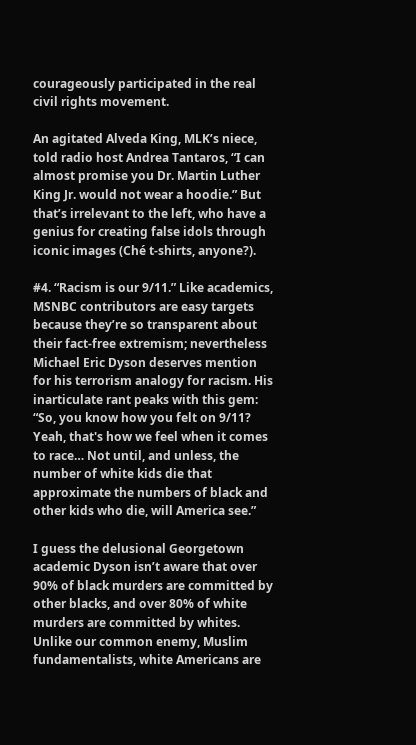courageously participated in the real civil rights movement.

An agitated Alveda King, MLK’s niece, told radio host Andrea Tantaros, “I can almost promise you Dr. Martin Luther King Jr. would not wear a hoodie.” But that’s irrelevant to the left, who have a genius for creating false idols through iconic images (Ché t-shirts, anyone?).

#4. “Racism is our 9/11.” Like academics, MSNBC contributors are easy targets because they’re so transparent about their fact-free extremism; nevertheless Michael Eric Dyson deserves mention for his terrorism analogy for racism. His inarticulate rant peaks with this gem: “So, you know how you felt on 9/11? Yeah, that's how we feel when it comes to race… Not until, and unless, the number of white kids die that approximate the numbers of black and other kids who die, will America see.”

I guess the delusional Georgetown academic Dyson isn’t aware that over 90% of black murders are committed by other blacks, and over 80% of white murders are committed by whites. Unlike our common enemy, Muslim fundamentalists, white Americans are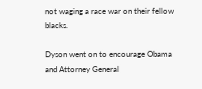not waging a race war on their fellow blacks.

Dyson went on to encourage Obama and Attorney General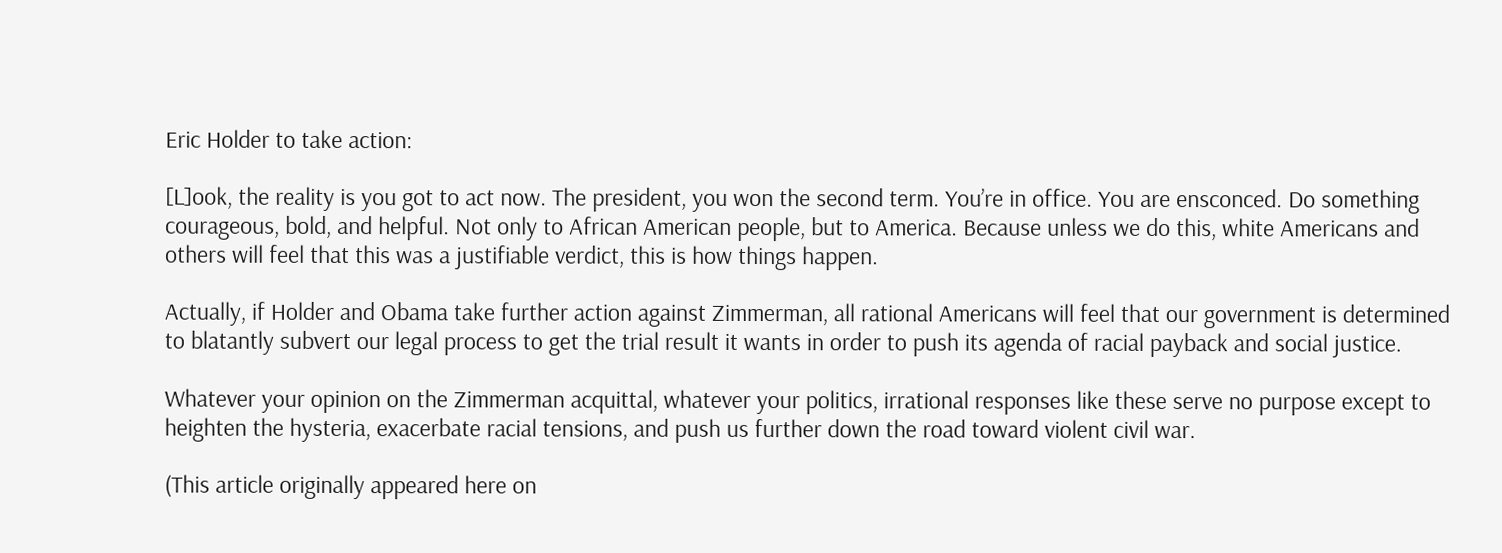Eric Holder to take action:

[L]ook, the reality is you got to act now. The president, you won the second term. You’re in office. You are ensconced. Do something courageous, bold, and helpful. Not only to African American people, but to America. Because unless we do this, white Americans and others will feel that this was a justifiable verdict, this is how things happen.

Actually, if Holder and Obama take further action against Zimmerman, all rational Americans will feel that our government is determined to blatantly subvert our legal process to get the trial result it wants in order to push its agenda of racial payback and social justice.

Whatever your opinion on the Zimmerman acquittal, whatever your politics, irrational responses like these serve no purpose except to heighten the hysteria, exacerbate racial tensions, and push us further down the road toward violent civil war.

(This article originally appeared here on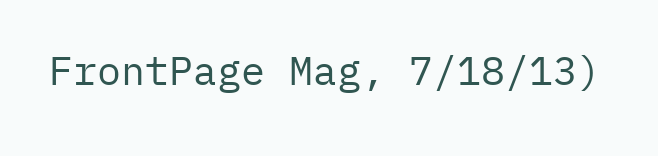FrontPage Mag, 7/18/13)